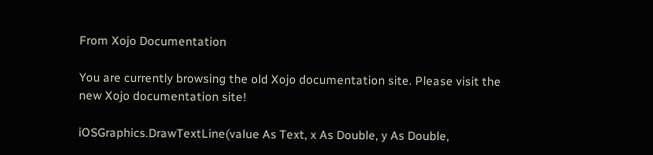From Xojo Documentation

You are currently browsing the old Xojo documentation site. Please visit the new Xojo documentation site!

iOSGraphics.DrawTextLine(value As Text, x As Double, y As Double,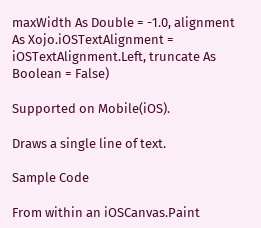maxWidth As Double = -1.0, alignment As Xojo.iOSTextAlignment = iOSTextAlignment.Left, truncate As Boolean = False)

Supported on Mobile(iOS).

Draws a single line of text.

Sample Code

From within an iOSCanvas.Paint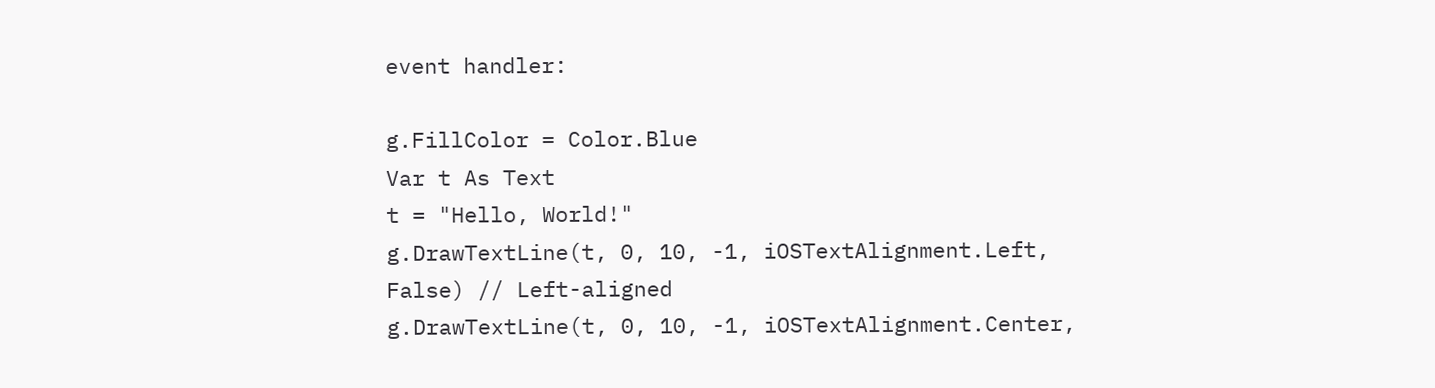event handler:

g.FillColor = Color.Blue
Var t As Text
t = "Hello, World!"
g.DrawTextLine(t, 0, 10, -1, iOSTextAlignment.Left, False) // Left-aligned
g.DrawTextLine(t, 0, 10, -1, iOSTextAlignment.Center,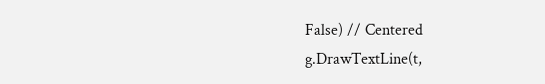False) // Centered
g.DrawTextLine(t,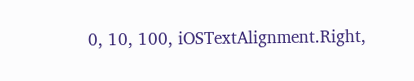0, 10, 100, iOSTextAlignment.Right,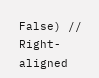False) // Right-aligned